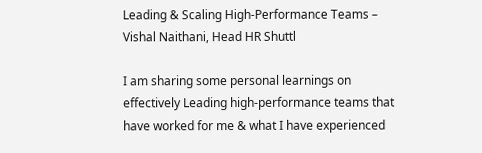Leading & Scaling High-Performance Teams – Vishal Naithani, Head HR Shuttl

I am sharing some personal learnings on effectively Leading high-performance teams that have worked for me & what I have experienced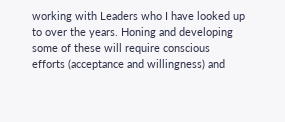working with Leaders who I have looked up to over the years. Honing and developing some of these will require conscious efforts (acceptance and willingness) and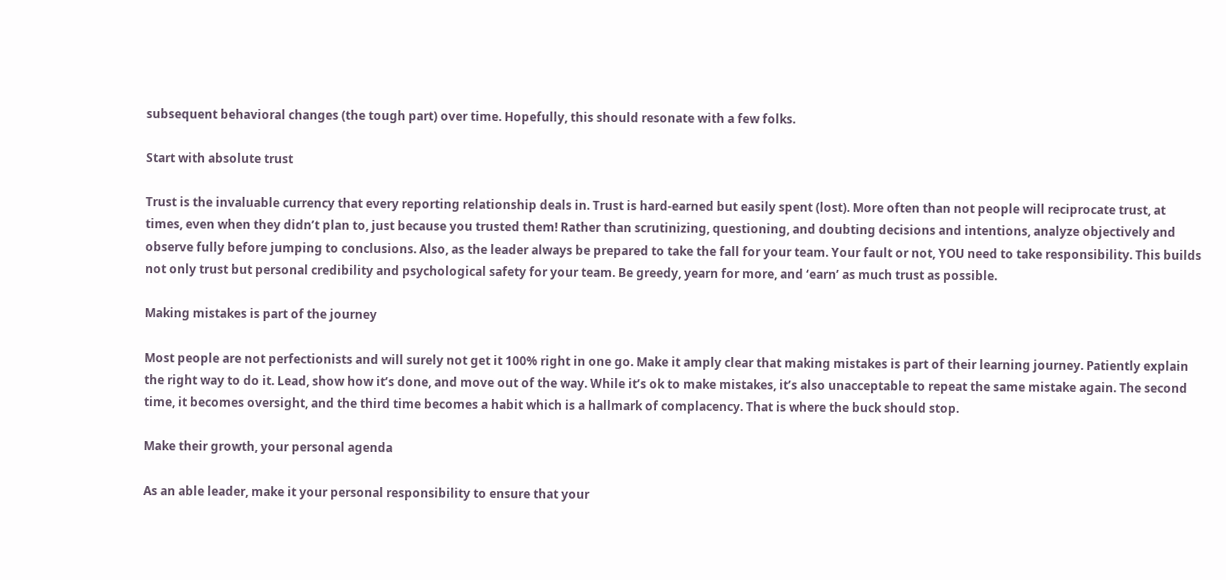subsequent behavioral changes (the tough part) over time. Hopefully, this should resonate with a few folks.

Start with absolute trust

Trust is the invaluable currency that every reporting relationship deals in. Trust is hard-earned but easily spent (lost). More often than not people will reciprocate trust, at times, even when they didn’t plan to, just because you trusted them! Rather than scrutinizing, questioning, and doubting decisions and intentions, analyze objectively and observe fully before jumping to conclusions. Also, as the leader always be prepared to take the fall for your team. Your fault or not, YOU need to take responsibility. This builds not only trust but personal credibility and psychological safety for your team. Be greedy, yearn for more, and ‘earn’ as much trust as possible.

Making mistakes is part of the journey

Most people are not perfectionists and will surely not get it 100% right in one go. Make it amply clear that making mistakes is part of their learning journey. Patiently explain the right way to do it. Lead, show how it’s done, and move out of the way. While it’s ok to make mistakes, it’s also unacceptable to repeat the same mistake again. The second time, it becomes oversight, and the third time becomes a habit which is a hallmark of complacency. That is where the buck should stop.

Make their growth, your personal agenda

As an able leader, make it your personal responsibility to ensure that your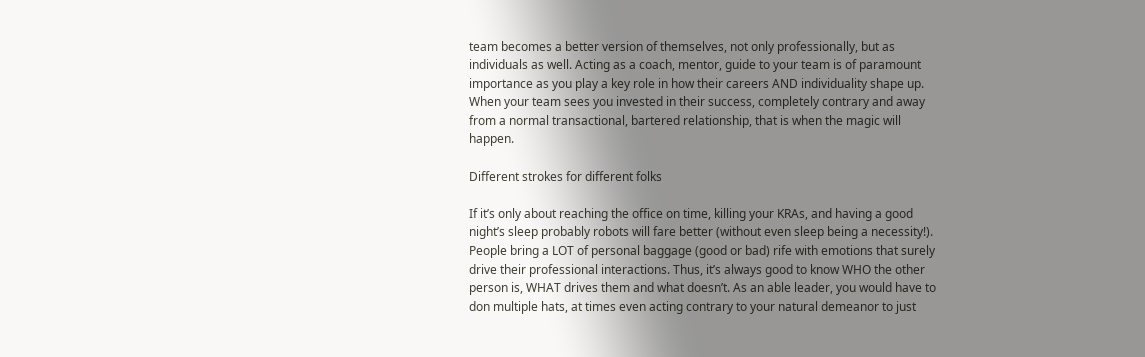team becomes a better version of themselves, not only professionally, but as individuals as well. Acting as a coach, mentor, guide to your team is of paramount importance as you play a key role in how their careers AND individuality shape up. When your team sees you invested in their success, completely contrary and away from a normal transactional, bartered relationship, that is when the magic will happen.

Different strokes for different folks

If it’s only about reaching the office on time, killing your KRAs, and having a good night’s sleep probably robots will fare better (without even sleep being a necessity!). People bring a LOT of personal baggage (good or bad) rife with emotions that surely drive their professional interactions. Thus, it’s always good to know WHO the other person is, WHAT drives them and what doesn’t. As an able leader, you would have to don multiple hats, at times even acting contrary to your natural demeanor to just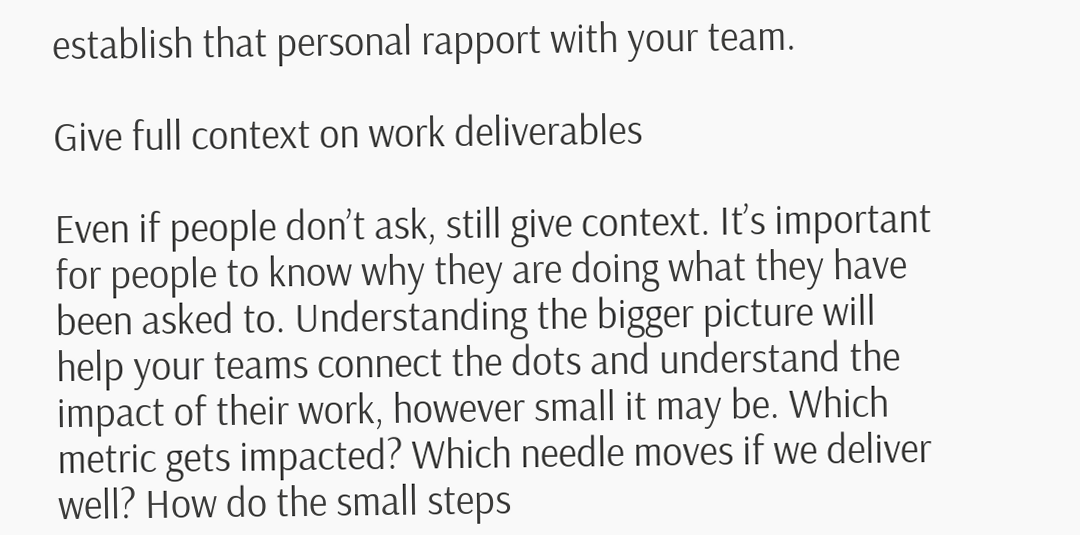establish that personal rapport with your team.

Give full context on work deliverables

Even if people don’t ask, still give context. It’s important for people to know why they are doing what they have been asked to. Understanding the bigger picture will help your teams connect the dots and understand the impact of their work, however small it may be. Which metric gets impacted? Which needle moves if we deliver well? How do the small steps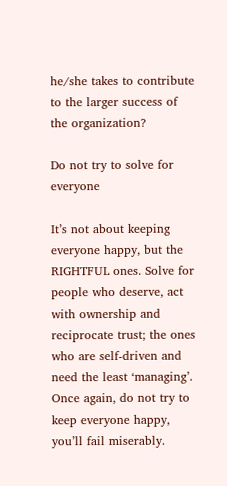he/she takes to contribute to the larger success of the organization?

Do not try to solve for everyone

It’s not about keeping everyone happy, but the RIGHTFUL ones. Solve for people who deserve, act with ownership and reciprocate trust; the ones who are self-driven and need the least ‘managing’. Once again, do not try to keep everyone happy, you’ll fail miserably.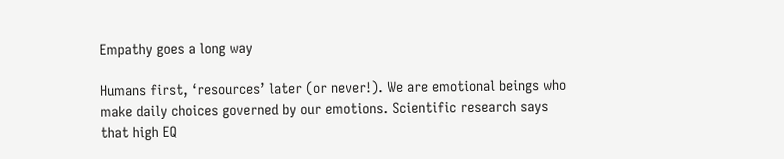Empathy goes a long way

Humans first, ‘resources’ later (or never!). We are emotional beings who make daily choices governed by our emotions. Scientific research says that high EQ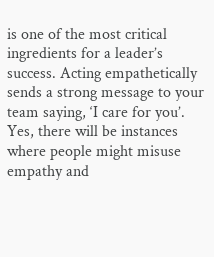is one of the most critical ingredients for a leader’s success. Acting empathetically sends a strong message to your team saying, ‘I care for you’. Yes, there will be instances where people might misuse empathy and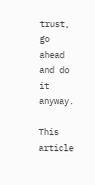trust, go ahead and do it anyway.

This article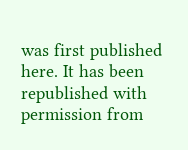was first published here. It has been republished with permission from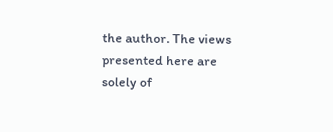the author. The views presented here are solely of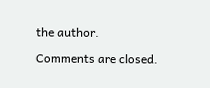the author.

Comments are closed.